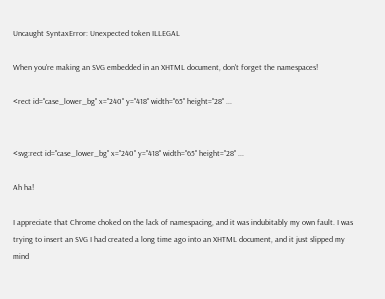Uncaught SyntaxError: Unexpected token ILLEGAL

When you're making an SVG embedded in an XHTML document, don't forget the namespaces!

<rect id="case_lower_bg" x="240" y="418" width="65" height="28" ...


<svg:rect id="case_lower_bg" x="240" y="418" width="65" height="28" ...

Ah ha!

I appreciate that Chrome choked on the lack of namespacing, and it was indubitably my own fault. I was trying to insert an SVG I had created a long time ago into an XHTML document, and it just slipped my mind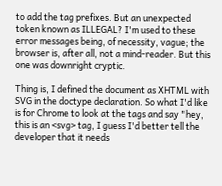to add the tag prefixes. But an unexpected token known as ILLEGAL? I'm used to these error messages being, of necessity, vague; the browser is, after all, not a mind-reader. But this one was downright cryptic.

Thing is, I defined the document as XHTML with SVG in the doctype declaration. So what I'd like is for Chrome to look at the tags and say "hey, this is an <svg> tag, I guess I'd better tell the developer that it needs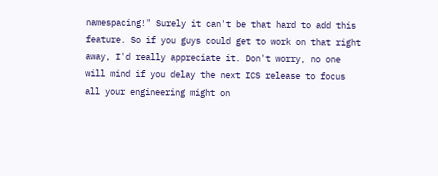namespacing!" Surely it can't be that hard to add this feature. So if you guys could get to work on that right away, I'd really appreciate it. Don't worry, no one will mind if you delay the next ICS release to focus all your engineering might on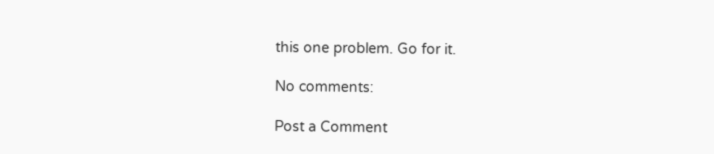this one problem. Go for it.

No comments:

Post a Comment